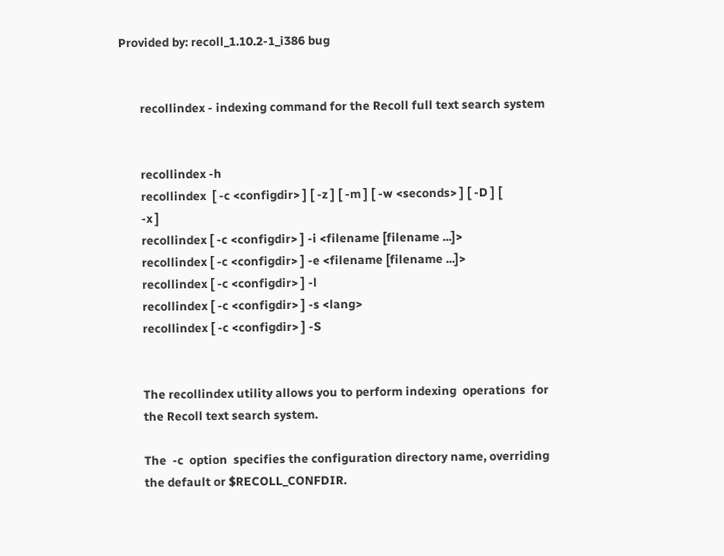Provided by: recoll_1.10.2-1_i386 bug


       recollindex - indexing command for the Recoll full text search system


       recollindex -h
       recollindex  [ -c <configdir> ] [ -z ] [ -m ] [ -w <seconds> ] [ -D ] [
       -x ]
       recollindex [ -c <configdir> ] -i <filename [filename ...]>
       recollindex [ -c <configdir> ] -e <filename [filename ...]>
       recollindex [ -c <configdir> ] -l
       recollindex [ -c <configdir> ] -s <lang>
       recollindex [ -c <configdir> ] -S


       The recollindex utility allows you to perform indexing  operations  for
       the Recoll text search system.

       The  -c  option  specifies the configuration directory name, overriding
       the default or $RECOLL_CONFDIR.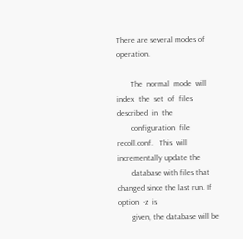There are several modes of operation.

       The  normal  mode  will  index  the  set  of  files  described  in  the
       configuration  file  recoll.conf.   This  will incrementally update the
       database with files that changed since the last run. If  option  -z  is
       given, the database will be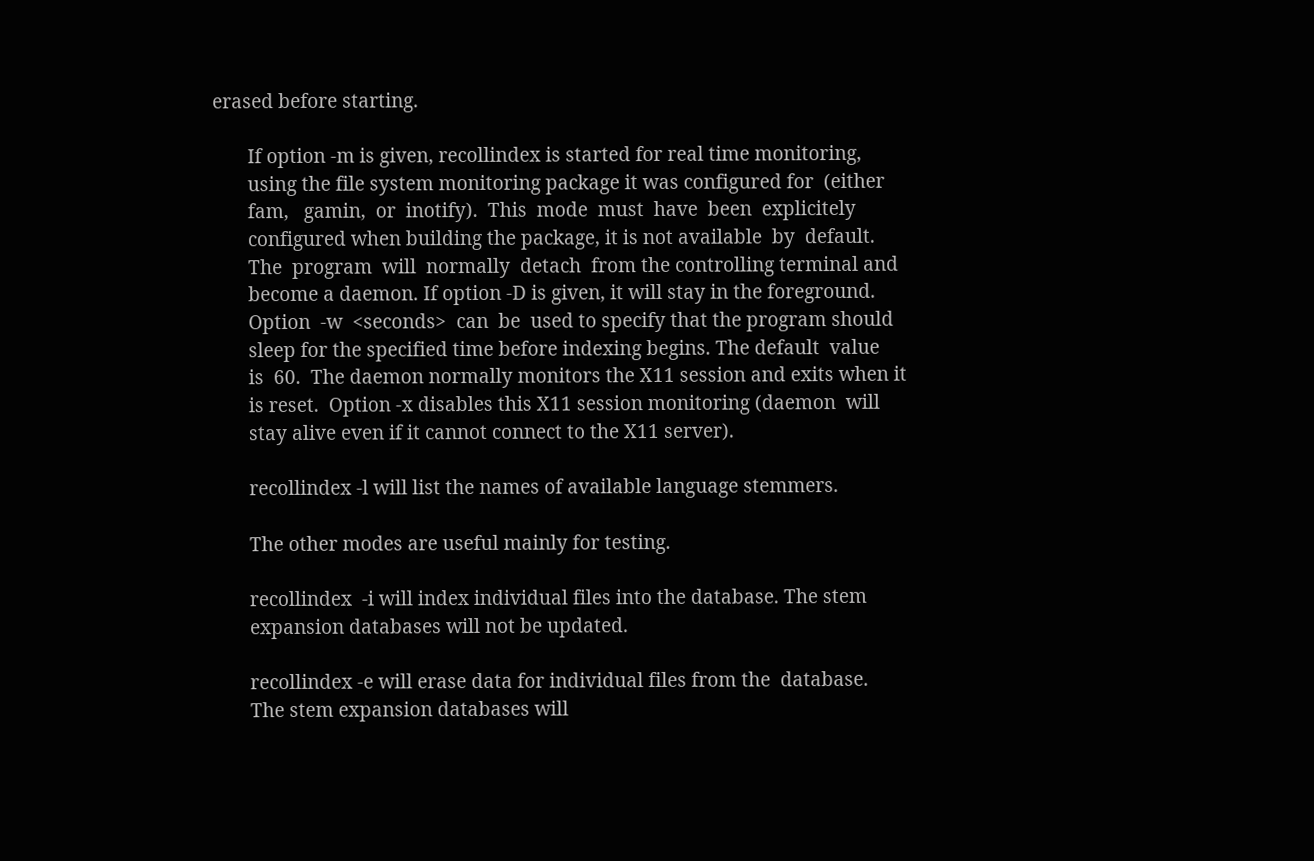erased before starting.

       If option -m is given, recollindex is started for real time monitoring,
       using the file system monitoring package it was configured for  (either
       fam,   gamin,  or  inotify).  This  mode  must  have  been  explicitely
       configured when building the package, it is not available  by  default.
       The  program  will  normally  detach  from the controlling terminal and
       become a daemon. If option -D is given, it will stay in the foreground.
       Option  -w  <seconds>  can  be  used to specify that the program should
       sleep for the specified time before indexing begins. The default  value
       is  60.  The daemon normally monitors the X11 session and exits when it
       is reset.  Option -x disables this X11 session monitoring (daemon  will
       stay alive even if it cannot connect to the X11 server).

       recollindex -l will list the names of available language stemmers.

       The other modes are useful mainly for testing.

       recollindex  -i will index individual files into the database. The stem
       expansion databases will not be updated.

       recollindex -e will erase data for individual files from the  database.
       The stem expansion databases will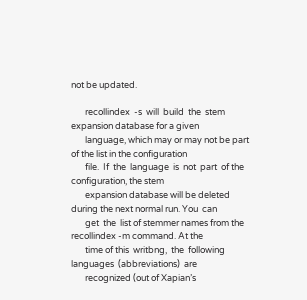not be updated.

       recollindex  -s  will  build  the  stem  expansion database for a given
       language, which may or may not be part of the list in the configuration
       file.  If  the  language  is  not  part  of the configuration, the stem
       expansion database will be deleted during the next normal run. You  can
       get  the  list of stemmer names from the recollindex -m command. At the
       time of this  writbng,  the  following  languages  (abbreviations)  are
       recognized (out of Xapian’s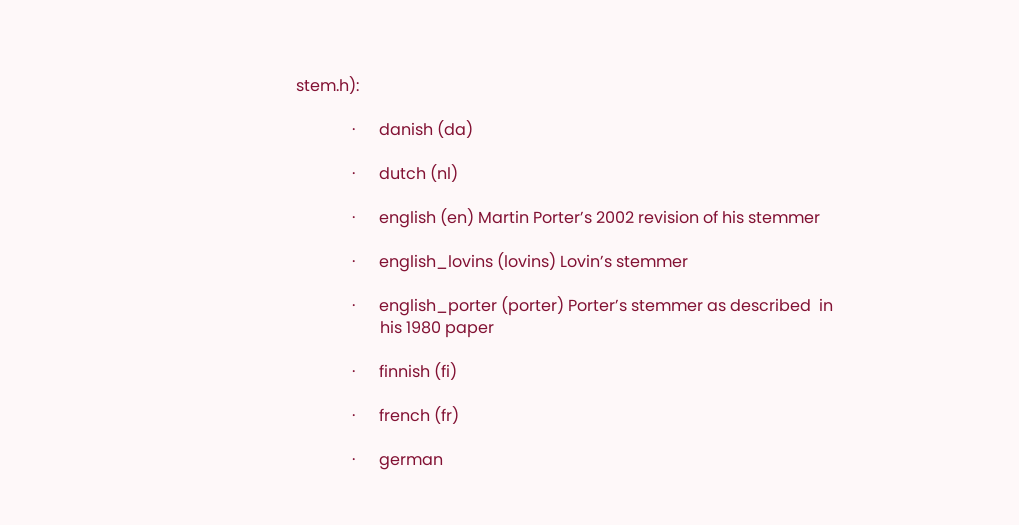stem.h):

              ·      danish (da)

              ·      dutch (nl)

              ·      english (en) Martin Porter’s 2002 revision of his stemmer

              ·      english_lovins (lovins) Lovin’s stemmer

              ·      english_porter (porter) Porter’s stemmer as described  in
                     his 1980 paper

              ·      finnish (fi)

              ·      french (fr)

              ·      german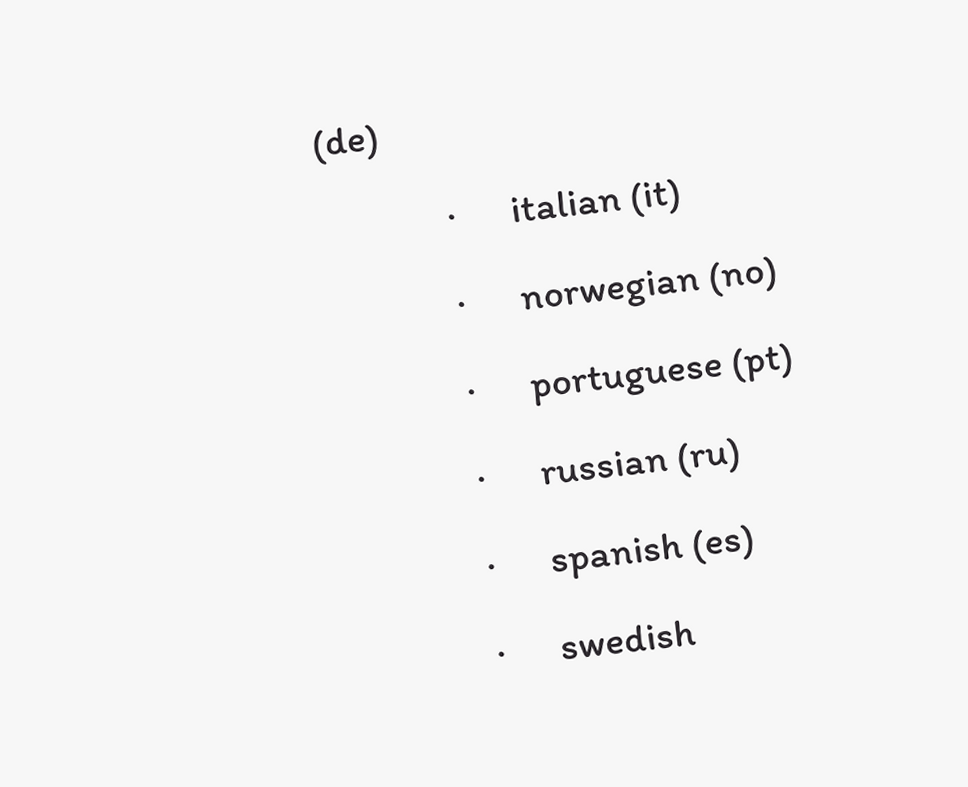(de)

              ·      italian (it)

              ·      norwegian (no)

              ·      portuguese (pt)

              ·      russian (ru)

              ·      spanish (es)

              ·      swedish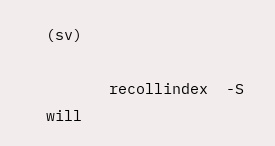(sv)

       recollindex  -S  will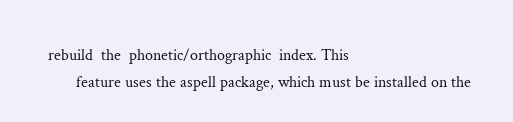rebuild  the  phonetic/orthographic  index. This
       feature uses the aspell package, which must be installed on the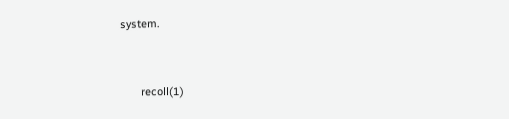system.


       recoll(1)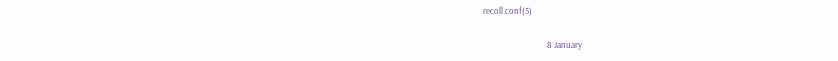recoll.conf(5)

                                8 January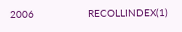2006                  RECOLLINDEX(1)